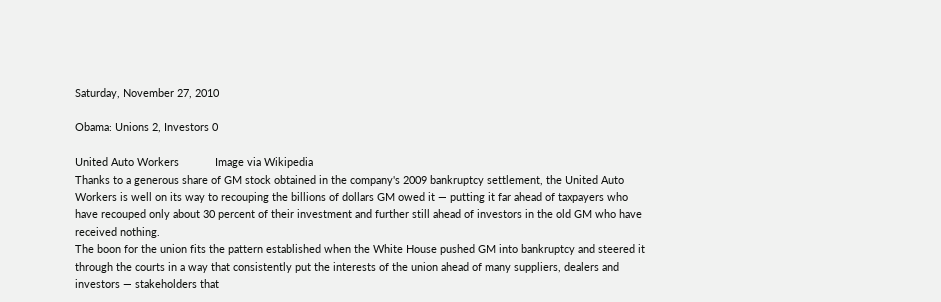Saturday, November 27, 2010

Obama: Unions 2, Investors 0

United Auto Workers            Image via Wikipedia
Thanks to a generous share of GM stock obtained in the company's 2009 bankruptcy settlement, the United Auto Workers is well on its way to recouping the billions of dollars GM owed it — putting it far ahead of taxpayers who have recouped only about 30 percent of their investment and further still ahead of investors in the old GM who have received nothing.
The boon for the union fits the pattern established when the White House pushed GM into bankruptcy and steered it through the courts in a way that consistently put the interests of the union ahead of many suppliers, dealers and investors — stakeholders that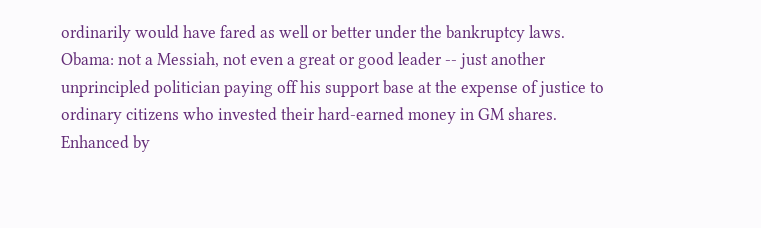ordinarily would have fared as well or better under the bankruptcy laws.
Obama: not a Messiah, not even a great or good leader -- just another unprincipled politician paying off his support base at the expense of justice to ordinary citizens who invested their hard-earned money in GM shares.
Enhanced by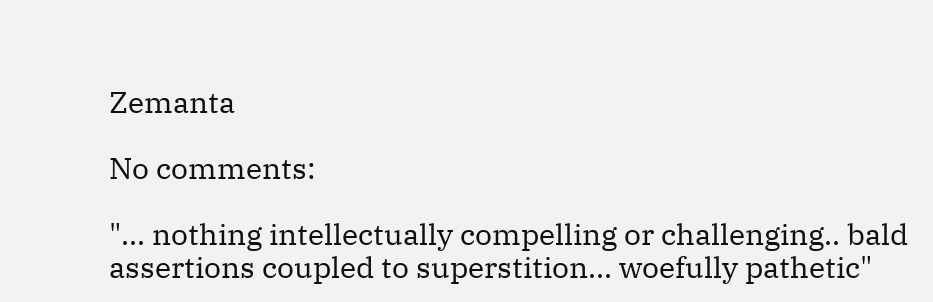Zemanta

No comments:

"... nothing intellectually compelling or challenging.. bald assertions coupled to superstition... woefully pathetic"